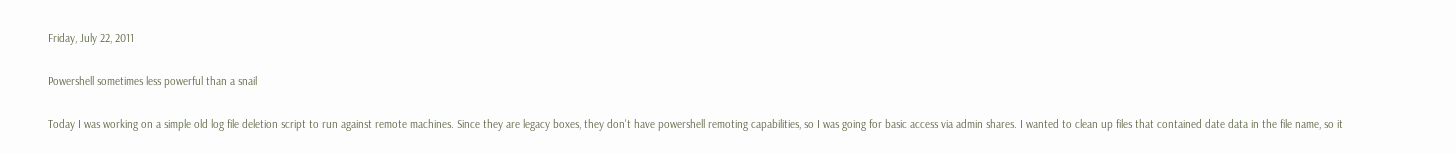Friday, July 22, 2011

Powershell sometimes less powerful than a snail

Today I was working on a simple old log file deletion script to run against remote machines. Since they are legacy boxes, they don't have powershell remoting capabilities, so I was going for basic access via admin shares. I wanted to clean up files that contained date data in the file name, so it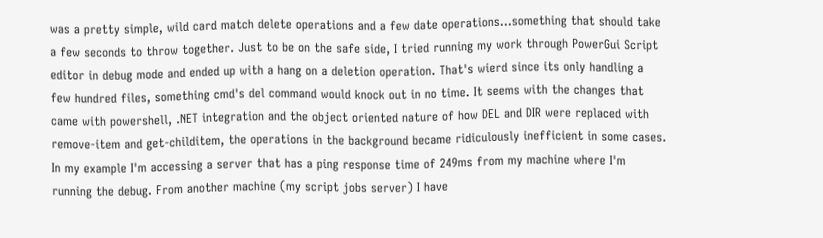was a pretty simple, wild card match delete operations and a few date operations...something that should take a few seconds to throw together. Just to be on the safe side, I tried running my work through PowerGui Script editor in debug mode and ended up with a hang on a deletion operation. That's wierd since its only handling a few hundred files, something cmd's del command would knock out in no time. It seems with the changes that came with powershell, .NET integration and the object oriented nature of how DEL and DIR were replaced with remove-item and get-childitem, the operations in the background became ridiculously inefficient in some cases. In my example I'm accessing a server that has a ping response time of 249ms from my machine where I'm running the debug. From another machine (my script jobs server) I have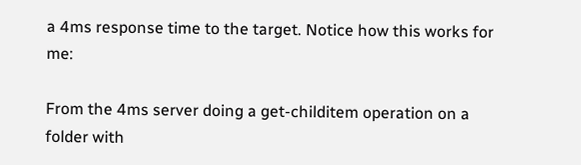a 4ms response time to the target. Notice how this works for me:

From the 4ms server doing a get-childitem operation on a folder with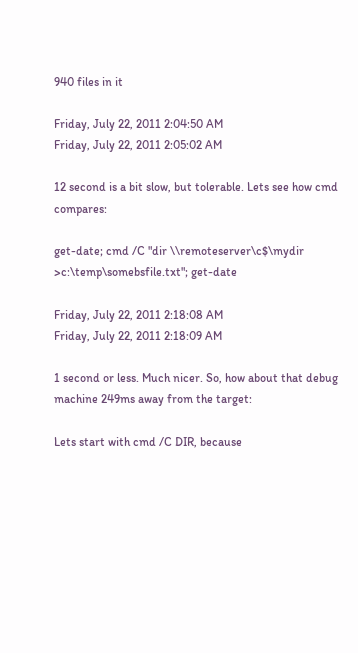940 files in it

Friday, July 22, 2011 2:04:50 AM
Friday, July 22, 2011 2:05:02 AM

12 second is a bit slow, but tolerable. Lets see how cmd compares:

get-date; cmd /C "dir \\remoteserver\c$\mydir >c:\temp\somebsfile.txt"; get-date

Friday, July 22, 2011 2:18:08 AM
Friday, July 22, 2011 2:18:09 AM

1 second or less. Much nicer. So, how about that debug machine 249ms away from the target:

Lets start with cmd /C DIR, because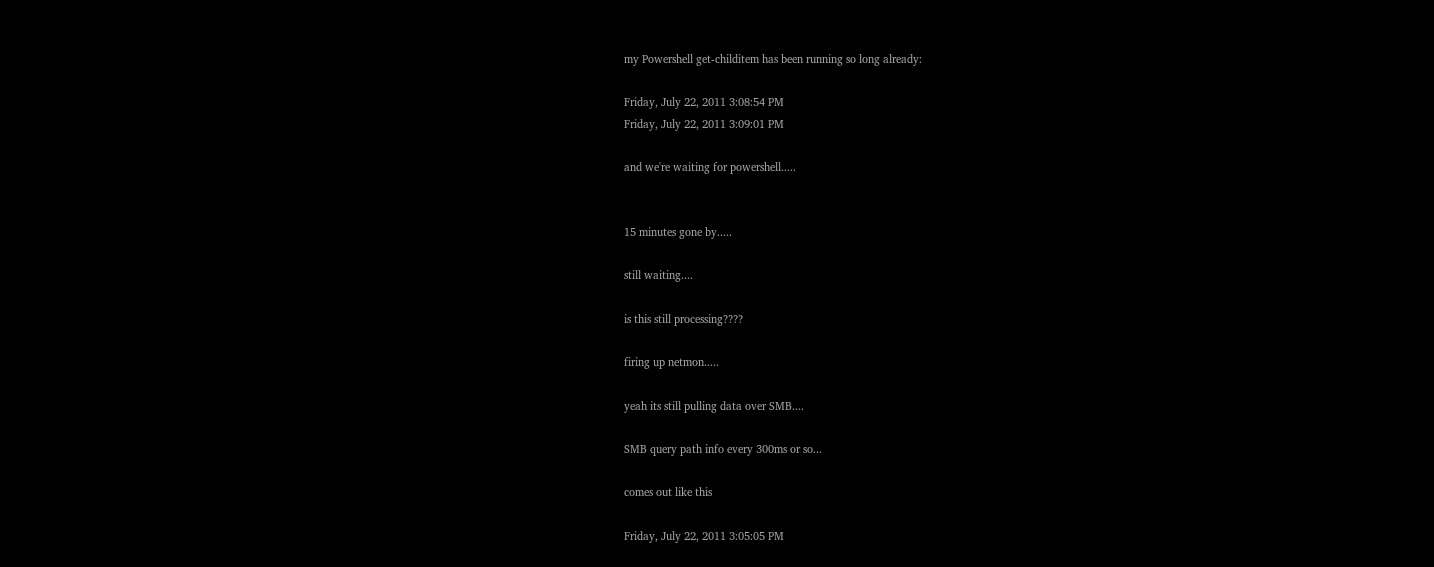my Powershell get-childitem has been running so long already:

Friday, July 22, 2011 3:08:54 PM
Friday, July 22, 2011 3:09:01 PM

and we're waiting for powershell.....


15 minutes gone by.....

still waiting....

is this still processing????

firing up netmon.....

yeah its still pulling data over SMB....

SMB query path info every 300ms or so...

comes out like this

Friday, July 22, 2011 3:05:05 PM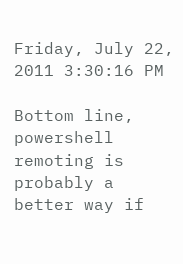Friday, July 22, 2011 3:30:16 PM

Bottom line, powershell remoting is probably a better way if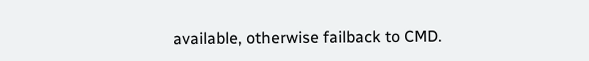available, otherwise failback to CMD.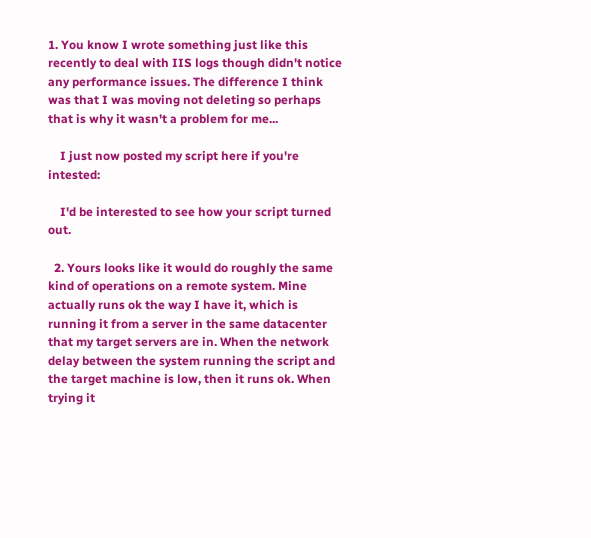1. You know I wrote something just like this recently to deal with IIS logs though didn't notice any performance issues. The difference I think was that I was moving not deleting so perhaps that is why it wasn't a problem for me...

    I just now posted my script here if you're intested:

    I'd be interested to see how your script turned out.

  2. Yours looks like it would do roughly the same kind of operations on a remote system. Mine actually runs ok the way I have it, which is running it from a server in the same datacenter that my target servers are in. When the network delay between the system running the script and the target machine is low, then it runs ok. When trying it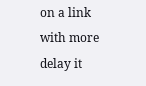on a link with more delay it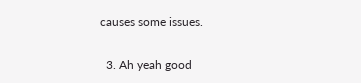causes some issues.

  3. Ah yeah good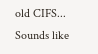old CIFS... Sounds like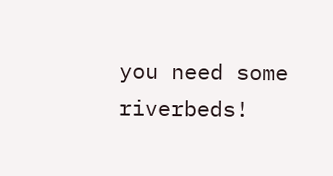you need some riverbeds!